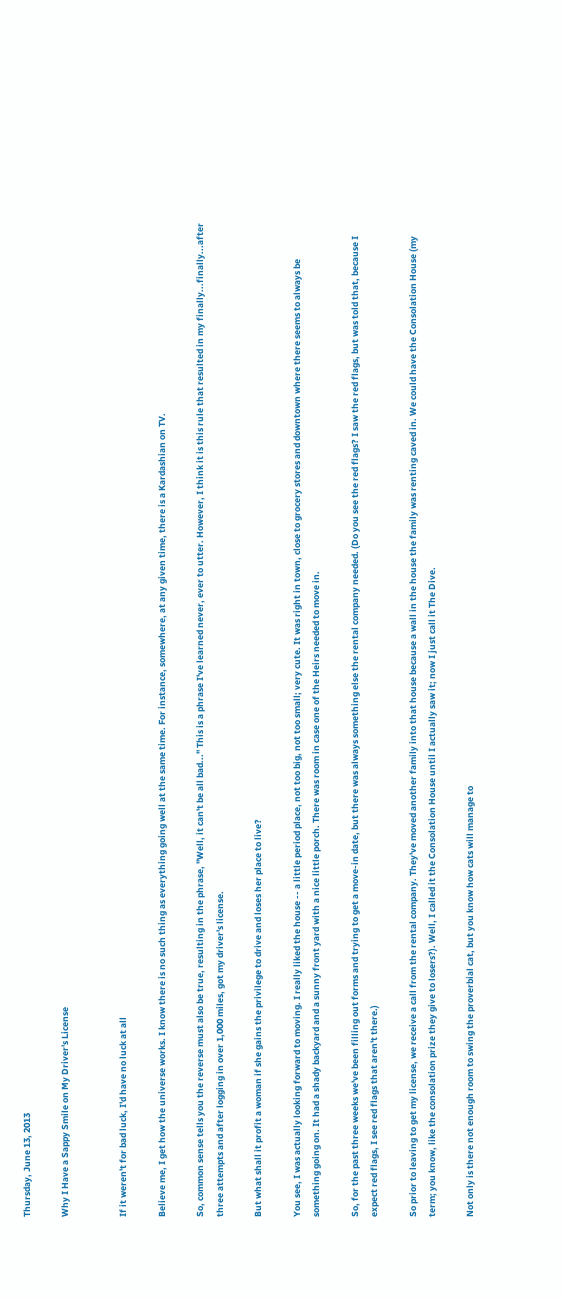Thursday, June 13, 2013

Why I Have a Sappy Smile on My Driver's License


If it weren't for bad luck, I'd have no luck at all

Believe me, I get how the universe works. I know there is no such thing as everything going well at the same time. For instance, somewhere, at any given time, there is a Kardashian on TV.

So, common sense tells you the reverse must also be true, resulting in the phrase, "Well, it can't be all bad..." This is a phrase I've learned never, ever to utter. However, I think it is this rule that resulted in my finally...finally...after three attempts and after logging in over 1,000 miles, got my driver's license.

But what shall it profit a woman if she gains the privilege to drive and loses her place to live?

You see, I was actually looking forward to moving. I really liked the house -- a little period place, not too big, not too small; very cute. It was right in town, close to grocery stores and downtown where there seems to always be something going on. It had a shady backyard and a sunny front yard with a nice little porch. There was room in case one of the Heirs needed to move in.

So, for the past three weeks we've been filling out forms and trying to get a move-in date, but there was always something else the rental company needed. (Do you see the red flags? I saw the red flags, but was told that, because I expect red flags, I see red flags that aren't there.)

So prior to leaving to get my license, we receive a call from the rental company. They've moved another family into that house because a wall in the house the family was renting caved in. We could have the Consolation House (my term; you know, like the consolation prize they give to losers?). Well, I called it the Consolation House until I actually saw it; now I just call it The Dive.

Not only is there not enough room to swing the proverbial cat, but you know how cats will manage to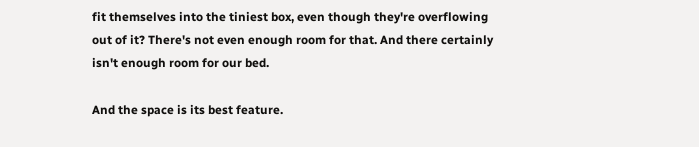fit themselves into the tiniest box, even though they're overflowing out of it? There's not even enough room for that. And there certainly isn't enough room for our bed.

And the space is its best feature.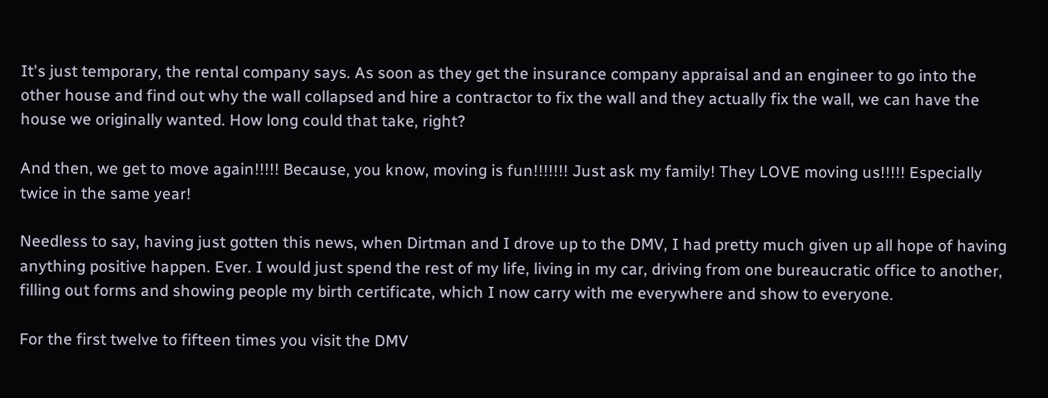It's just temporary, the rental company says. As soon as they get the insurance company appraisal and an engineer to go into the other house and find out why the wall collapsed and hire a contractor to fix the wall and they actually fix the wall, we can have the house we originally wanted. How long could that take, right?

And then, we get to move again!!!!! Because, you know, moving is fun!!!!!!! Just ask my family! They LOVE moving us!!!!! Especially twice in the same year!

Needless to say, having just gotten this news, when Dirtman and I drove up to the DMV, I had pretty much given up all hope of having anything positive happen. Ever. I would just spend the rest of my life, living in my car, driving from one bureaucratic office to another, filling out forms and showing people my birth certificate, which I now carry with me everywhere and show to everyone.

For the first twelve to fifteen times you visit the DMV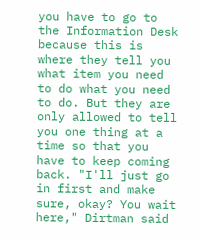you have to go to the Information Desk because this is where they tell you what item you need to do what you need to do. But they are only allowed to tell you one thing at a time so that you have to keep coming back. "I'll just go in first and make sure, okay? You wait here," Dirtman said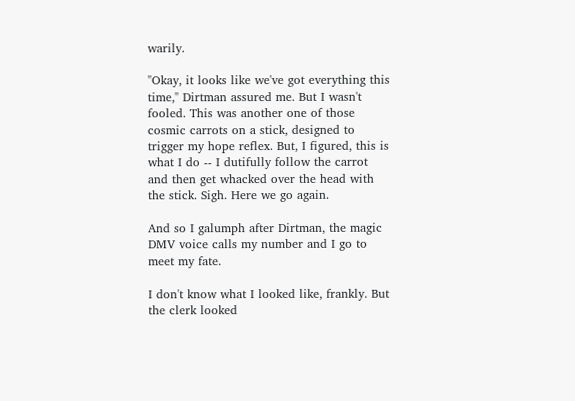warily.

"Okay, it looks like we've got everything this time," Dirtman assured me. But I wasn't fooled. This was another one of those cosmic carrots on a stick, designed to trigger my hope reflex. But, I figured, this is what I do -- I dutifully follow the carrot and then get whacked over the head with the stick. Sigh. Here we go again.

And so I galumph after Dirtman, the magic DMV voice calls my number and I go to meet my fate.

I don't know what I looked like, frankly. But the clerk looked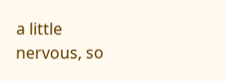a little nervous, so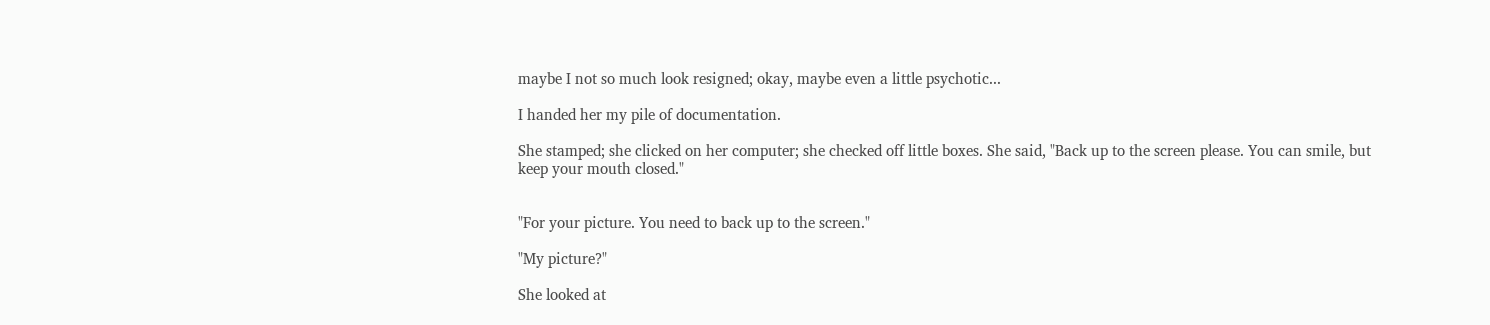maybe I not so much look resigned; okay, maybe even a little psychotic...

I handed her my pile of documentation.

She stamped; she clicked on her computer; she checked off little boxes. She said, "Back up to the screen please. You can smile, but keep your mouth closed."


"For your picture. You need to back up to the screen."

"My picture?"

She looked at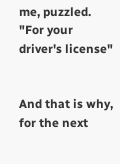me, puzzled. "For your driver's license"


And that is why, for the next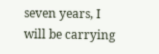seven years, I will be carrying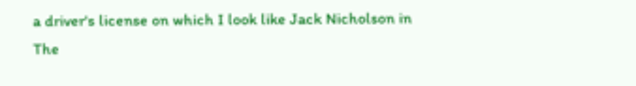a driver's license on which I look like Jack Nicholson in The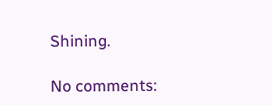Shining.

No comments: